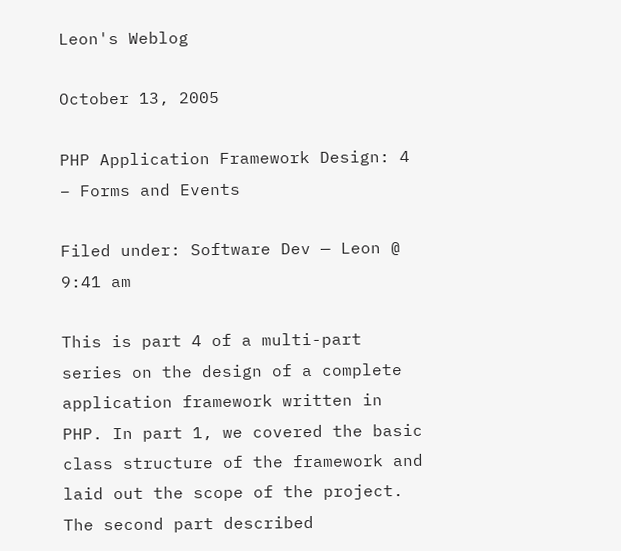Leon's Weblog

October 13, 2005

PHP Application Framework Design: 4 – Forms and Events

Filed under: Software Dev — Leon @ 9:41 am

This is part 4 of a multi-part series on the design of a complete application framework written in PHP. In part 1, we covered the basic class structure of the framework and laid out the scope of the project. The second part described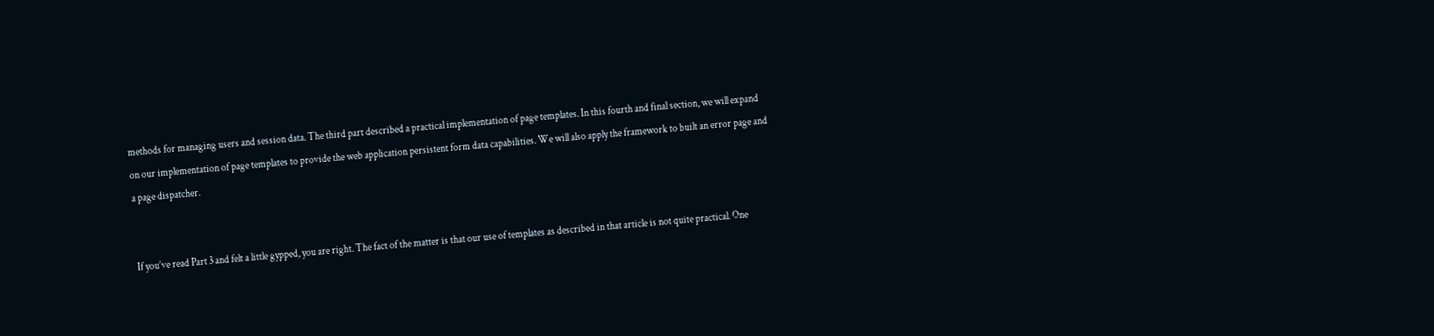methods for managing users and session data. The third part described a practical implementation of page templates. In this fourth and final section, we will expand on our implementation of page templates to provide the web application persistent form data capabilities. We will also apply the framework to built an error page and a page dispatcher.


If you’ve read Part 3 and felt a little gypped, you are right. The fact of the matter is that our use of templates as described in that article is not quite practical. One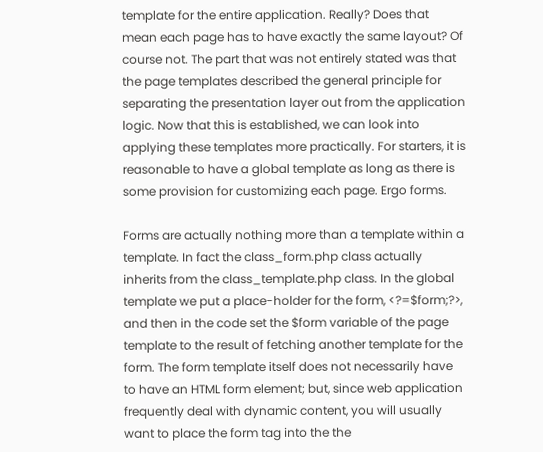template for the entire application. Really? Does that mean each page has to have exactly the same layout? Of course not. The part that was not entirely stated was that the page templates described the general principle for separating the presentation layer out from the application logic. Now that this is established, we can look into applying these templates more practically. For starters, it is reasonable to have a global template as long as there is some provision for customizing each page. Ergo forms.

Forms are actually nothing more than a template within a template. In fact the class_form.php class actually inherits from the class_template.php class. In the global template we put a place-holder for the form, <?=$form;?>, and then in the code set the $form variable of the page template to the result of fetching another template for the form. The form template itself does not necessarily have to have an HTML form element; but, since web application frequently deal with dynamic content, you will usually want to place the form tag into the the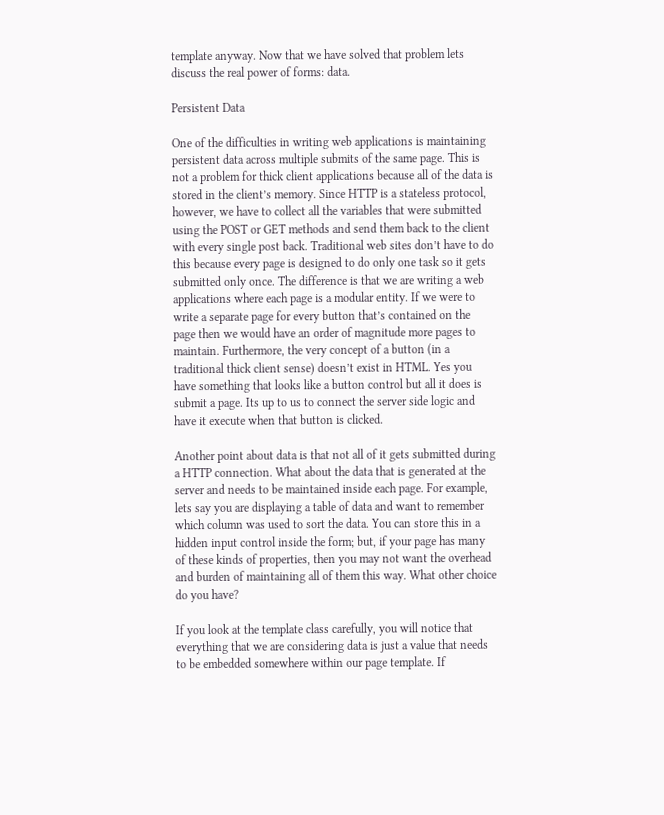template anyway. Now that we have solved that problem lets discuss the real power of forms: data.

Persistent Data

One of the difficulties in writing web applications is maintaining persistent data across multiple submits of the same page. This is not a problem for thick client applications because all of the data is stored in the client’s memory. Since HTTP is a stateless protocol, however, we have to collect all the variables that were submitted using the POST or GET methods and send them back to the client with every single post back. Traditional web sites don’t have to do this because every page is designed to do only one task so it gets submitted only once. The difference is that we are writing a web applications where each page is a modular entity. If we were to write a separate page for every button that’s contained on the page then we would have an order of magnitude more pages to maintain. Furthermore, the very concept of a button (in a traditional thick client sense) doesn’t exist in HTML. Yes you have something that looks like a button control but all it does is submit a page. Its up to us to connect the server side logic and have it execute when that button is clicked.

Another point about data is that not all of it gets submitted during a HTTP connection. What about the data that is generated at the server and needs to be maintained inside each page. For example, lets say you are displaying a table of data and want to remember which column was used to sort the data. You can store this in a hidden input control inside the form; but, if your page has many of these kinds of properties, then you may not want the overhead and burden of maintaining all of them this way. What other choice do you have?

If you look at the template class carefully, you will notice that everything that we are considering data is just a value that needs to be embedded somewhere within our page template. If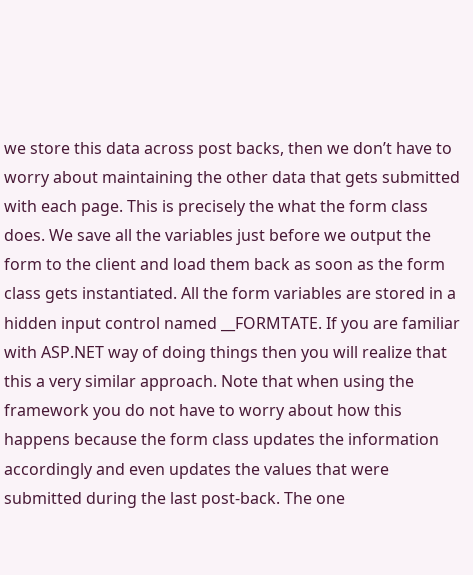we store this data across post backs, then we don’t have to worry about maintaining the other data that gets submitted with each page. This is precisely the what the form class does. We save all the variables just before we output the form to the client and load them back as soon as the form class gets instantiated. All the form variables are stored in a hidden input control named __FORMTATE. If you are familiar with ASP.NET way of doing things then you will realize that this a very similar approach. Note that when using the framework you do not have to worry about how this happens because the form class updates the information accordingly and even updates the values that were submitted during the last post-back. The one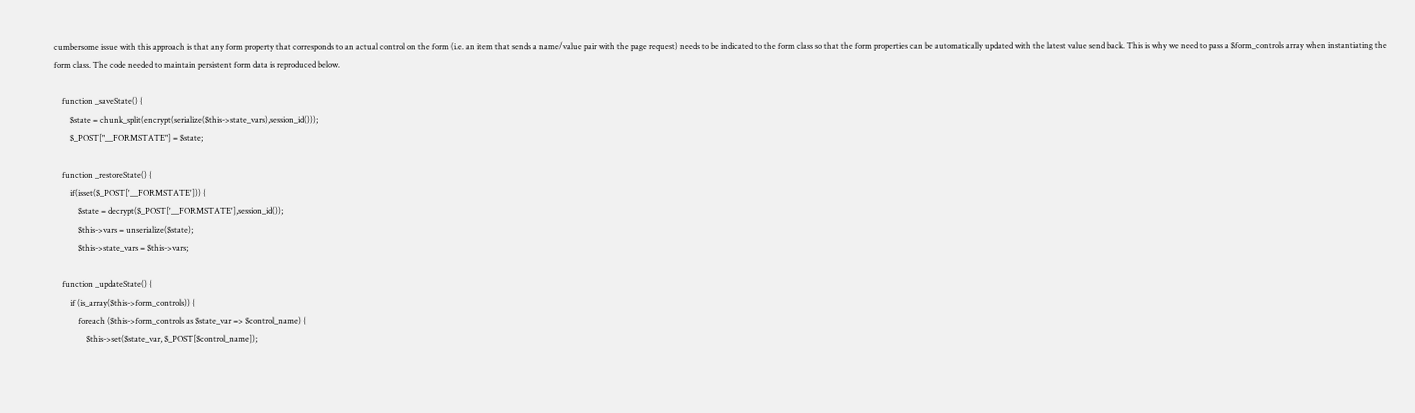cumbersome issue with this approach is that any form property that corresponds to an actual control on the form (i.e. an item that sends a name/value pair with the page request) needs to be indicated to the form class so that the form properties can be automatically updated with the latest value send back. This is why we need to pass a $form_controls array when instantiating the form class. The code needed to maintain persistent form data is reproduced below.

    function _saveState() {
        $state = chunk_split(encrypt(serialize($this->state_vars),session_id()));
        $_POST["__FORMSTATE"] = $state;

    function _restoreState() {
        if(isset($_POST['__FORMSTATE'])) {
            $state = decrypt($_POST['__FORMSTATE'],session_id());
            $this->vars = unserialize($state);
            $this->state_vars = $this->vars;

    function _updateState() {
        if (is_array($this->form_controls)) {
            foreach ($this->form_controls as $state_var => $control_name) {
                $this->set($state_var, $_POST[$control_name]);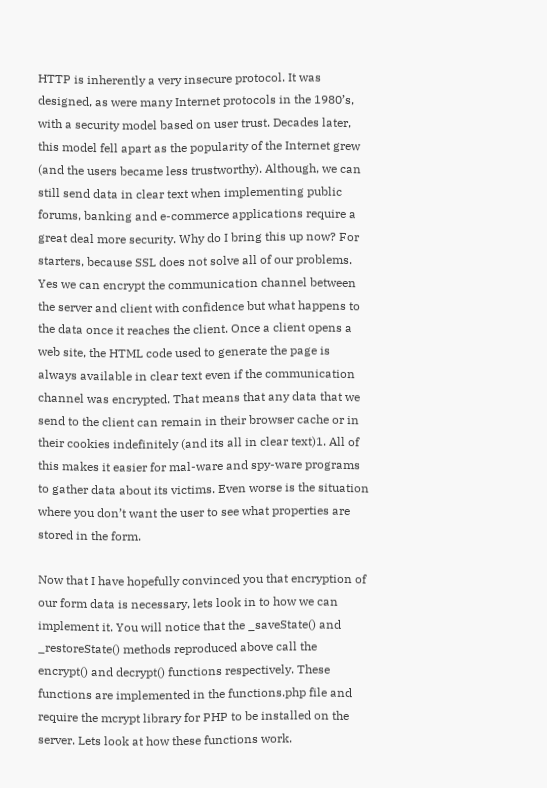HTTP is inherently a very insecure protocol. It was designed, as were many Internet protocols in the 1980’s, with a security model based on user trust. Decades later, this model fell apart as the popularity of the Internet grew (and the users became less trustworthy). Although, we can still send data in clear text when implementing public forums, banking and e-commerce applications require a great deal more security. Why do I bring this up now? For starters, because SSL does not solve all of our problems. Yes we can encrypt the communication channel between the server and client with confidence but what happens to the data once it reaches the client. Once a client opens a web site, the HTML code used to generate the page is always available in clear text even if the communication channel was encrypted. That means that any data that we send to the client can remain in their browser cache or in their cookies indefinitely (and its all in clear text)1. All of this makes it easier for mal-ware and spy-ware programs to gather data about its victims. Even worse is the situation where you don’t want the user to see what properties are stored in the form.

Now that I have hopefully convinced you that encryption of our form data is necessary, lets look in to how we can implement it. You will notice that the _saveState() and _restoreState() methods reproduced above call the encrypt() and decrypt() functions respectively. These functions are implemented in the functions.php file and require the mcrypt library for PHP to be installed on the server. Lets look at how these functions work.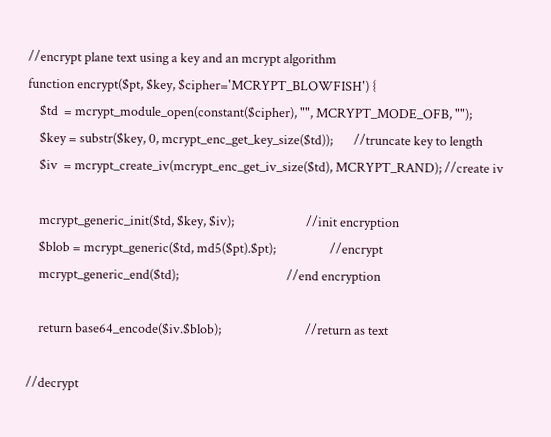//encrypt plane text using a key and an mcrypt algorithm
function encrypt($pt, $key, $cipher='MCRYPT_BLOWFISH') {
    $td  = mcrypt_module_open(constant($cipher), "", MCRYPT_MODE_OFB, "");
    $key = substr($key, 0, mcrypt_enc_get_key_size($td));       //truncate key to length
    $iv  = mcrypt_create_iv(mcrypt_enc_get_iv_size($td), MCRYPT_RAND); //create iv

    mcrypt_generic_init($td, $key, $iv);                        //init encryption
    $blob = mcrypt_generic($td, md5($pt).$pt);                  //encrypt
    mcrypt_generic_end($td);                                    //end encryption

    return base64_encode($iv.$blob);                            //return as text

//decrypt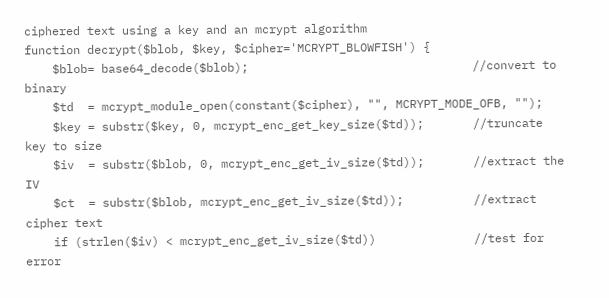ciphered text using a key and an mcrypt algorithm
function decrypt($blob, $key, $cipher='MCRYPT_BLOWFISH') {
    $blob= base64_decode($blob);                                //convert to binary
    $td  = mcrypt_module_open(constant($cipher), "", MCRYPT_MODE_OFB, "");
    $key = substr($key, 0, mcrypt_enc_get_key_size($td));       //truncate key to size
    $iv  = substr($blob, 0, mcrypt_enc_get_iv_size($td));       //extract the IV
    $ct  = substr($blob, mcrypt_enc_get_iv_size($td));          //extract cipher text
    if (strlen($iv) < mcrypt_enc_get_iv_size($td))              //test for error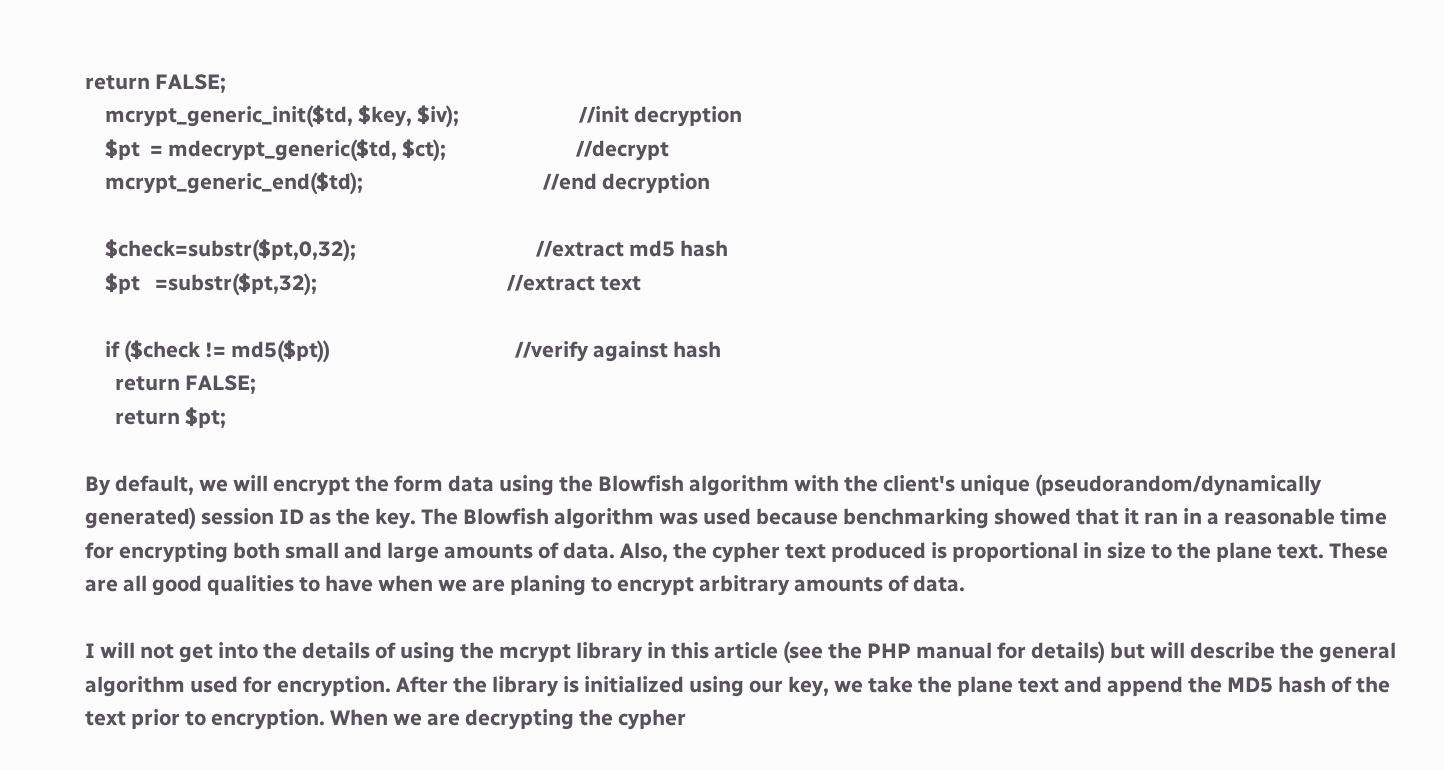return FALSE;
    mcrypt_generic_init($td, $key, $iv);                        //init decryption
    $pt  = mdecrypt_generic($td, $ct);                          //decrypt
    mcrypt_generic_end($td);                                    //end decryption

    $check=substr($pt,0,32);                                    //extract md5 hash
    $pt   =substr($pt,32);                                      //extract text

    if ($check != md5($pt))                                     //verify against hash
      return FALSE;
      return $pt;

By default, we will encrypt the form data using the Blowfish algorithm with the client's unique (pseudorandom/dynamically generated) session ID as the key. The Blowfish algorithm was used because benchmarking showed that it ran in a reasonable time for encrypting both small and large amounts of data. Also, the cypher text produced is proportional in size to the plane text. These are all good qualities to have when we are planing to encrypt arbitrary amounts of data.

I will not get into the details of using the mcrypt library in this article (see the PHP manual for details) but will describe the general algorithm used for encryption. After the library is initialized using our key, we take the plane text and append the MD5 hash of the text prior to encryption. When we are decrypting the cypher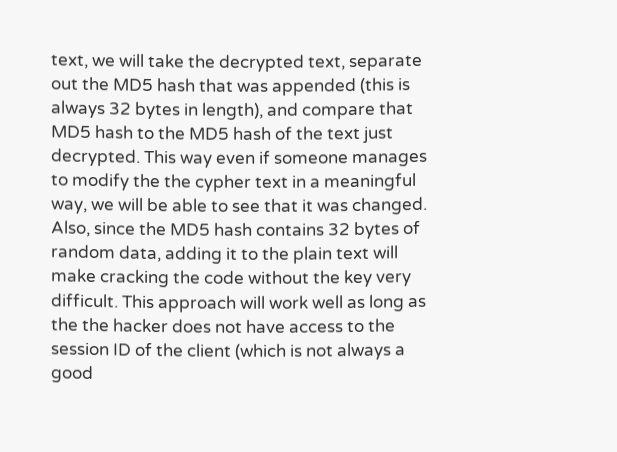text, we will take the decrypted text, separate out the MD5 hash that was appended (this is always 32 bytes in length), and compare that MD5 hash to the MD5 hash of the text just decrypted. This way even if someone manages to modify the the cypher text in a meaningful way, we will be able to see that it was changed. Also, since the MD5 hash contains 32 bytes of random data, adding it to the plain text will make cracking the code without the key very difficult. This approach will work well as long as the the hacker does not have access to the session ID of the client (which is not always a good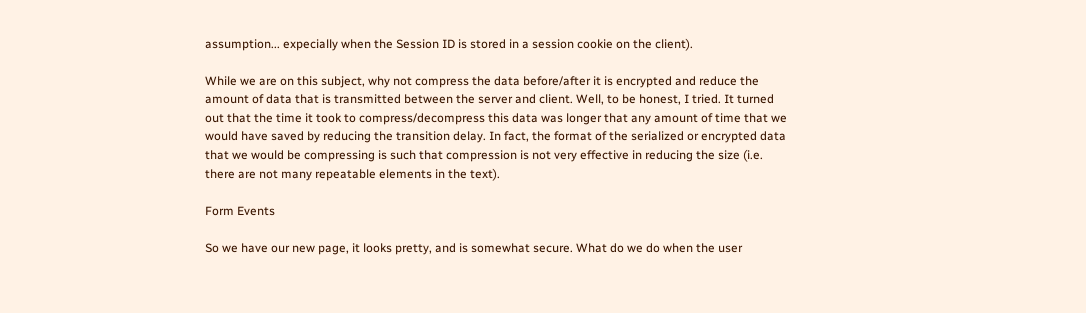assumption... expecially when the Session ID is stored in a session cookie on the client).

While we are on this subject, why not compress the data before/after it is encrypted and reduce the amount of data that is transmitted between the server and client. Well, to be honest, I tried. It turned out that the time it took to compress/decompress this data was longer that any amount of time that we would have saved by reducing the transition delay. In fact, the format of the serialized or encrypted data that we would be compressing is such that compression is not very effective in reducing the size (i.e. there are not many repeatable elements in the text).

Form Events

So we have our new page, it looks pretty, and is somewhat secure. What do we do when the user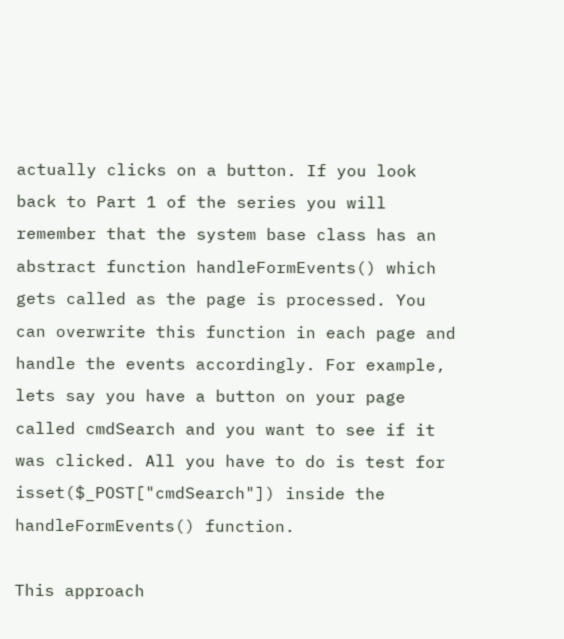actually clicks on a button. If you look back to Part 1 of the series you will remember that the system base class has an abstract function handleFormEvents() which gets called as the page is processed. You can overwrite this function in each page and handle the events accordingly. For example, lets say you have a button on your page called cmdSearch and you want to see if it was clicked. All you have to do is test for isset($_POST["cmdSearch"]) inside the handleFormEvents() function.

This approach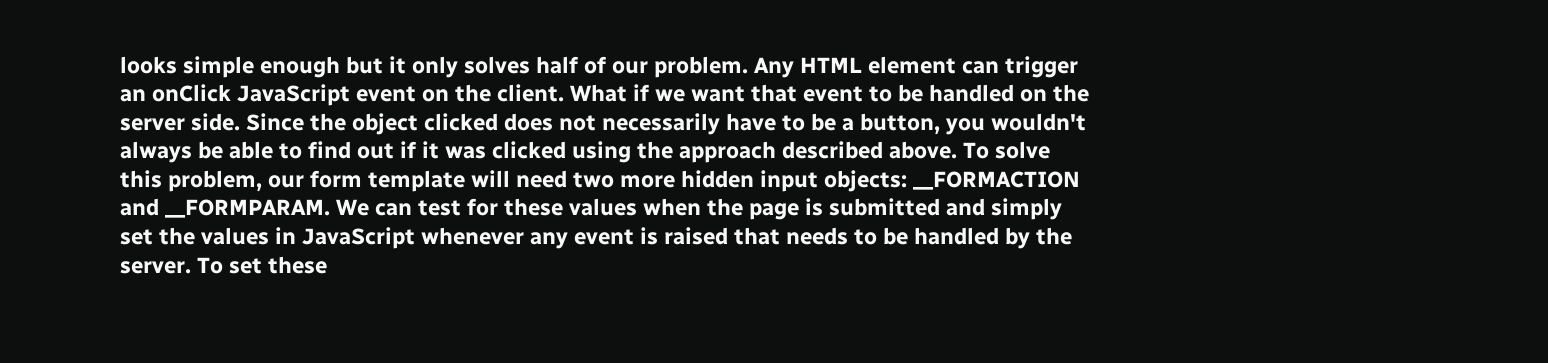looks simple enough but it only solves half of our problem. Any HTML element can trigger an onClick JavaScript event on the client. What if we want that event to be handled on the server side. Since the object clicked does not necessarily have to be a button, you wouldn't always be able to find out if it was clicked using the approach described above. To solve this problem, our form template will need two more hidden input objects: __FORMACTION and __FORMPARAM. We can test for these values when the page is submitted and simply set the values in JavaScript whenever any event is raised that needs to be handled by the server. To set these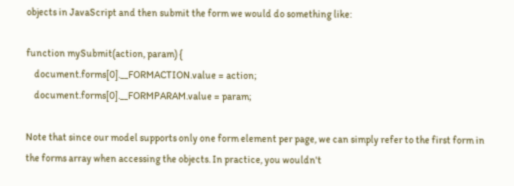objects in JavaScript and then submit the form we would do something like:

function mySubmit(action, param) {
    document.forms[0].__FORMACTION.value = action;
    document.forms[0].__FORMPARAM.value = param;

Note that since our model supports only one form element per page, we can simply refer to the first form in the forms array when accessing the objects. In practice, you wouldn't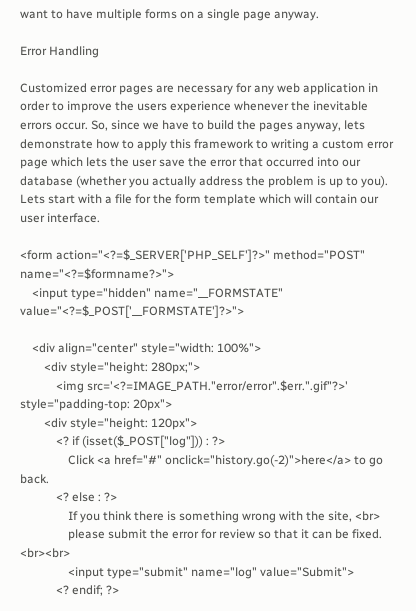want to have multiple forms on a single page anyway.

Error Handling

Customized error pages are necessary for any web application in order to improve the users experience whenever the inevitable errors occur. So, since we have to build the pages anyway, lets demonstrate how to apply this framework to writing a custom error page which lets the user save the error that occurred into our database (whether you actually address the problem is up to you). Lets start with a file for the form template which will contain our user interface.

<form action="<?=$_SERVER['PHP_SELF']?>" method="POST" name="<?=$formname?>">
    <input type="hidden" name="__FORMSTATE" value="<?=$_POST['__FORMSTATE']?>">

    <div align="center" style="width: 100%">
        <div style="height: 280px;">
            <img src='<?=IMAGE_PATH."error/error".$err.".gif"?>' style="padding-top: 20px">
        <div style="height: 120px">
            <? if (isset($_POST["log"])) : ?>
                Click <a href="#" onclick="history.go(-2)">here</a> to go back.
            <? else : ?>
                If you think there is something wrong with the site, <br>
                please submit the error for review so that it can be fixed. <br><br>
                <input type="submit" name="log" value="Submit">
            <? endif; ?>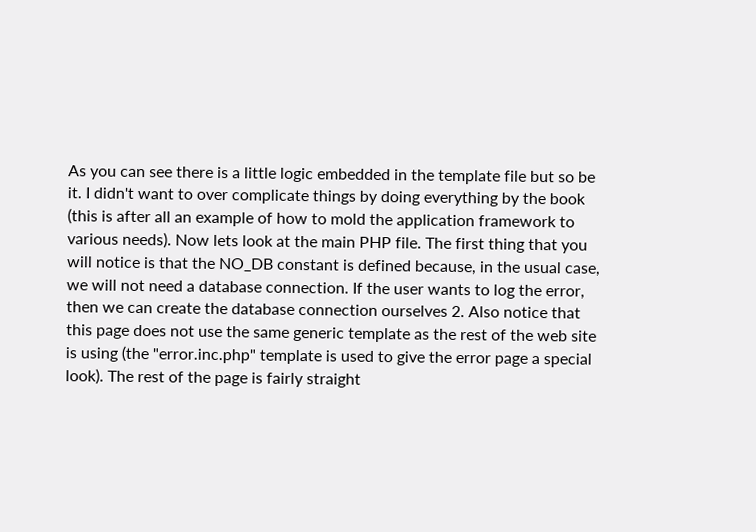As you can see there is a little logic embedded in the template file but so be it. I didn't want to over complicate things by doing everything by the book (this is after all an example of how to mold the application framework to various needs). Now lets look at the main PHP file. The first thing that you will notice is that the NO_DB constant is defined because, in the usual case, we will not need a database connection. If the user wants to log the error, then we can create the database connection ourselves 2. Also notice that this page does not use the same generic template as the rest of the web site is using (the "error.inc.php" template is used to give the error page a special look). The rest of the page is fairly straight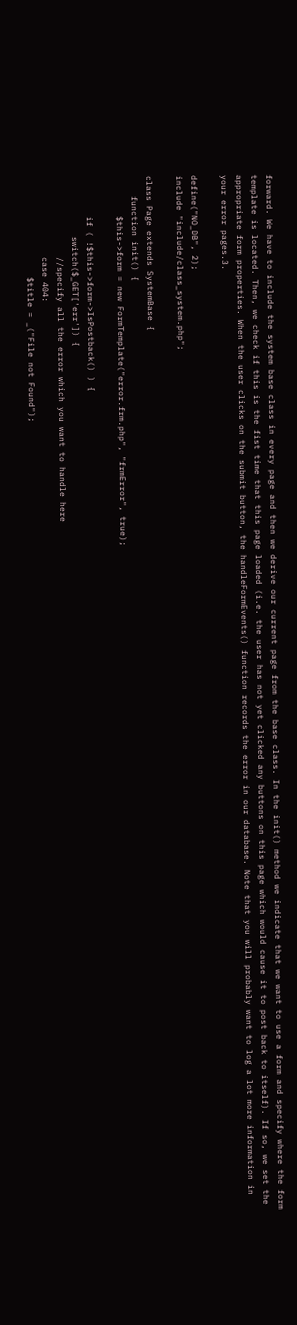forward. We have to include the system base class in every page and then we derive our current page from the base class. In the init() method we indicate that we want to use a form and specify where the form template is located. Then, we check if this is the fist time that this page loaded (i.e. the user has not yet clicked any buttons on this page which would cause it to post back to itself). If so, we set the appropriate form properties. When the user clicks on the submit button, the handleFormEvents() function records the error in our database. Note that you will probably want to log a lot more information in your error pages.3.

define("NO_DB", 2);
include "include/class_system.php";

class Page extends SystemBase {
    function init() {
        $this->form = new FormTemplate("error.frm.php", "frmError", true);

        if ( !$this->form->IsPostback() ) {
            switch($_GET['err']) {
                //specify all the error which you want to handle here
                case 404:
                    $title = _("File not Found");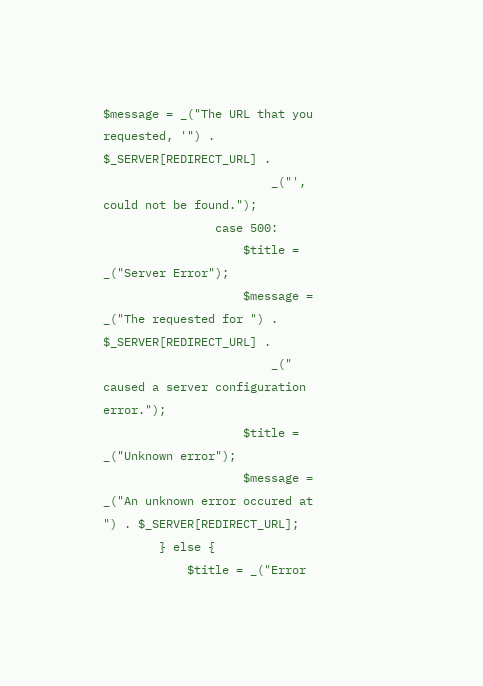$message = _("The URL that you requested, '") . $_SERVER[REDIRECT_URL] .
                        _("', could not be found.");
                case 500:
                    $title = _("Server Error");
                    $message = _("The requested for ") . $_SERVER[REDIRECT_URL] .
                        _(" caused a server configuration error.");
                    $title = _("Unknown error");
                    $message = _("An unknown error occured at ") . $_SERVER[REDIRECT_URL];
        } else {
            $title = _("Error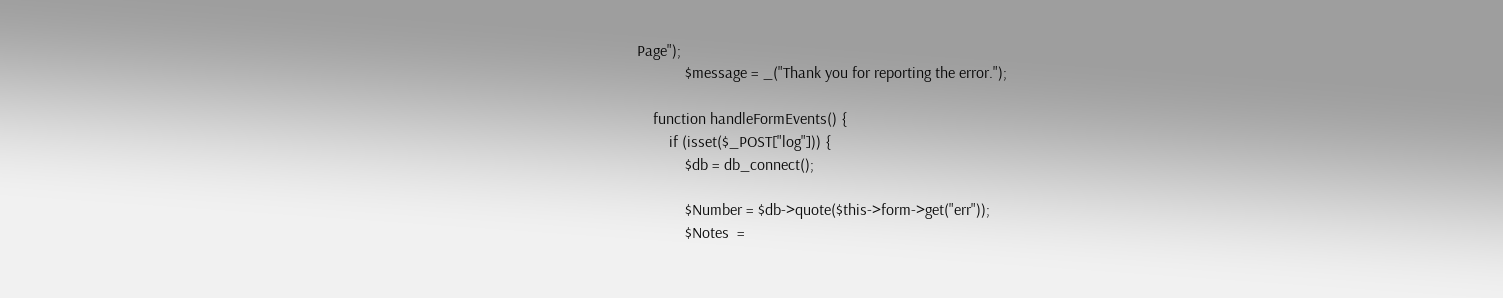Page");
            $message = _("Thank you for reporting the error.");

    function handleFormEvents() {
        if (isset($_POST["log"])) {
            $db = db_connect();

            $Number = $db->quote($this->form->get("err"));
            $Notes  =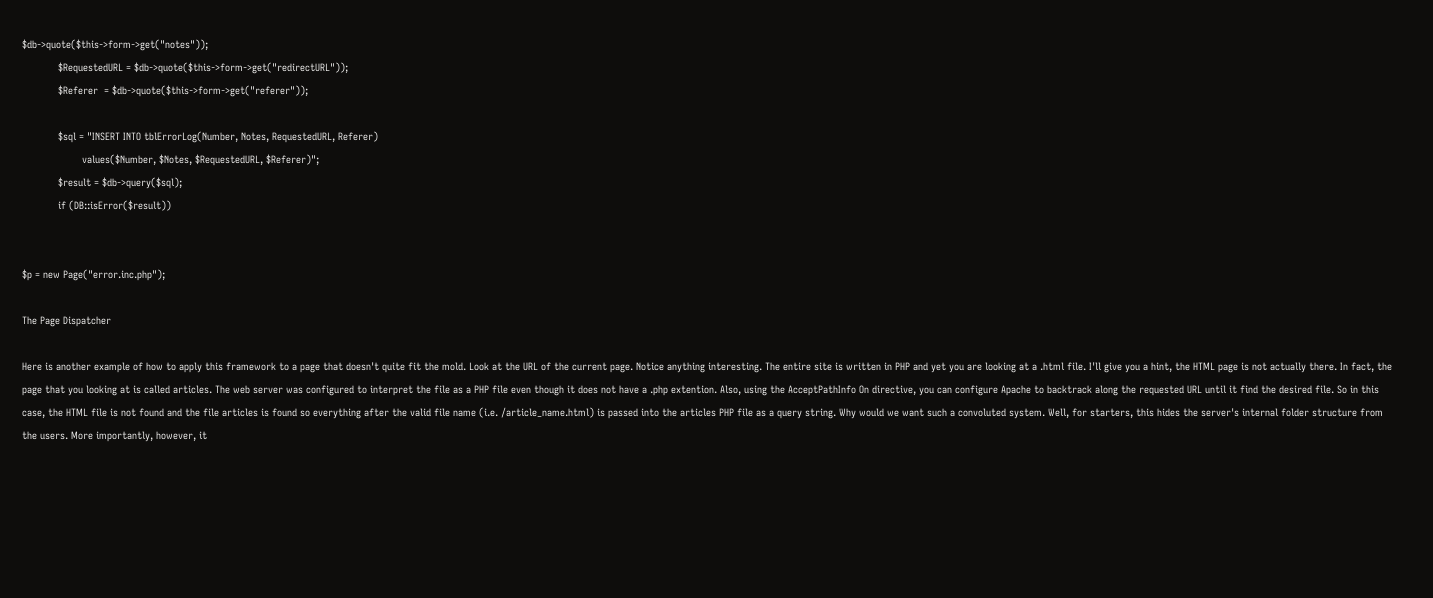$db->quote($this->form->get("notes"));
            $RequestedURL = $db->quote($this->form->get("redirectURL"));
            $Referer  = $db->quote($this->form->get("referer"));

            $sql = "INSERT INTO tblErrorLog(Number, Notes, RequestedURL, Referer)
                    values($Number, $Notes, $RequestedURL, $Referer)";
            $result = $db->query($sql);
            if (DB::isError($result))


$p = new Page("error.inc.php");

The Page Dispatcher

Here is another example of how to apply this framework to a page that doesn't quite fit the mold. Look at the URL of the current page. Notice anything interesting. The entire site is written in PHP and yet you are looking at a .html file. I'll give you a hint, the HTML page is not actually there. In fact, the page that you looking at is called articles. The web server was configured to interpret the file as a PHP file even though it does not have a .php extention. Also, using the AcceptPathInfo On directive, you can configure Apache to backtrack along the requested URL until it find the desired file. So in this case, the HTML file is not found and the file articles is found so everything after the valid file name (i.e. /article_name.html) is passed into the articles PHP file as a query string. Why would we want such a convoluted system. Well, for starters, this hides the server's internal folder structure from the users. More importantly, however, it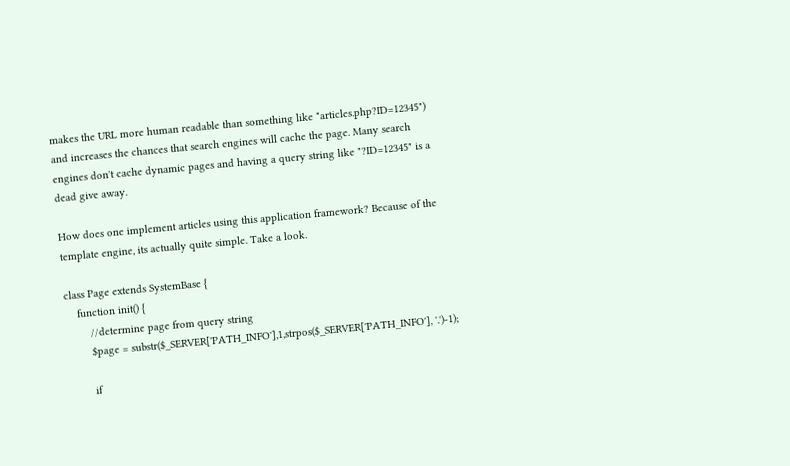makes the URL more human readable than something like "articles.php?ID=12345") and increases the chances that search engines will cache the page. Many search engines don't cache dynamic pages and having a query string like "?ID=12345" is a dead give away.

How does one implement articles using this application framework? Because of the template engine, its actually quite simple. Take a look.

class Page extends SystemBase {
    function init() {
        //determine page from query string
        $page = substr($_SERVER['PATH_INFO'],1,strpos($_SERVER['PATH_INFO'], '.')-1);

        if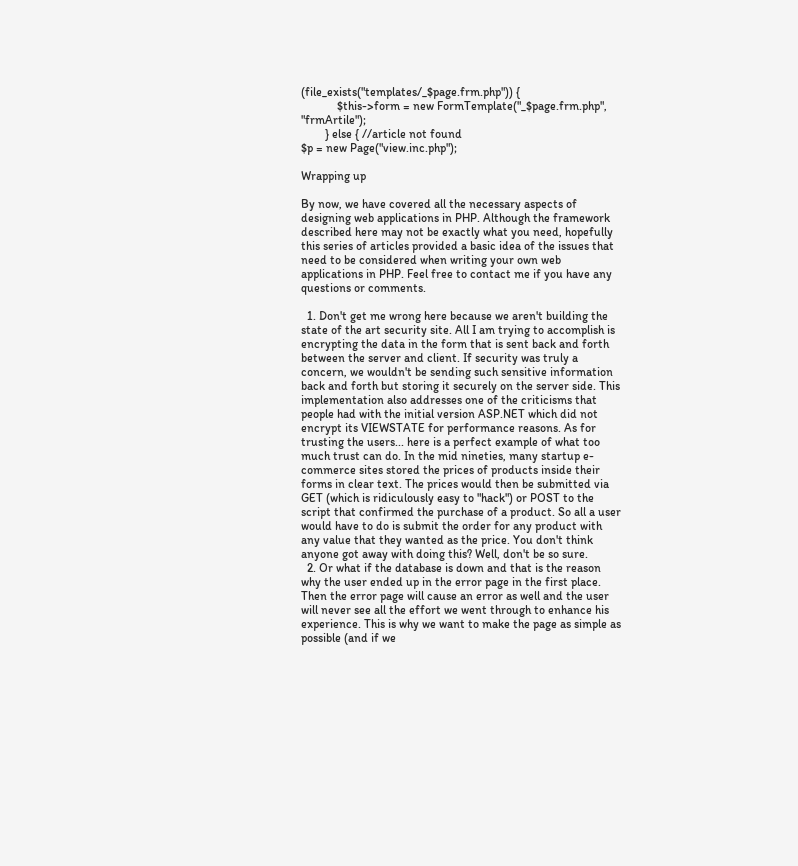(file_exists("templates/_$page.frm.php")) {
            $this->form = new FormTemplate("_$page.frm.php", "frmArtile");
        } else { //article not found
$p = new Page("view.inc.php");

Wrapping up

By now, we have covered all the necessary aspects of designing web applications in PHP. Although the framework described here may not be exactly what you need, hopefully this series of articles provided a basic idea of the issues that need to be considered when writing your own web applications in PHP. Feel free to contact me if you have any questions or comments.

  1. Don't get me wrong here because we aren't building the state of the art security site. All I am trying to accomplish is encrypting the data in the form that is sent back and forth between the server and client. If security was truly a concern, we wouldn't be sending such sensitive information back and forth but storing it securely on the server side. This implementation also addresses one of the criticisms that people had with the initial version ASP.NET which did not encrypt its VIEWSTATE for performance reasons. As for trusting the users... here is a perfect example of what too much trust can do. In the mid nineties, many startup e-commerce sites stored the prices of products inside their forms in clear text. The prices would then be submitted via GET (which is ridiculously easy to "hack") or POST to the script that confirmed the purchase of a product. So all a user would have to do is submit the order for any product with any value that they wanted as the price. You don't think anyone got away with doing this? Well, don't be so sure.
  2. Or what if the database is down and that is the reason why the user ended up in the error page in the first place. Then the error page will cause an error as well and the user will never see all the effort we went through to enhance his experience. This is why we want to make the page as simple as possible (and if we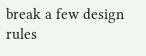break a few design rules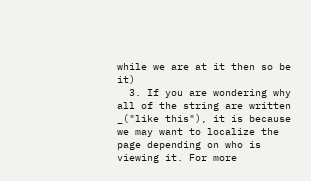while we are at it then so be it)
  3. If you are wondering why all of the string are written _("like this"), it is because we may want to localize the page depending on who is viewing it. For more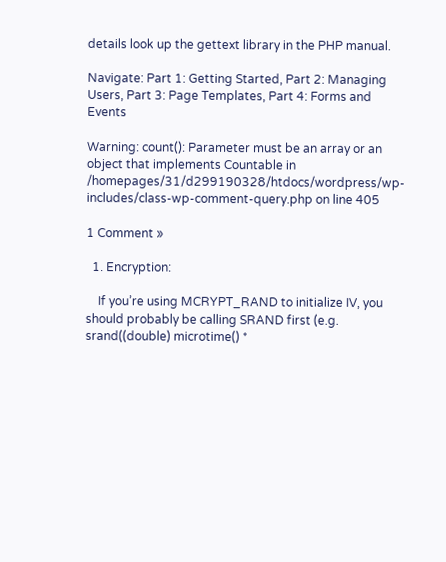details look up the gettext library in the PHP manual.

Navigate: Part 1: Getting Started, Part 2: Managing Users, Part 3: Page Templates, Part 4: Forms and Events

Warning: count(): Parameter must be an array or an object that implements Countable in /homepages/31/d299190328/htdocs/wordpress/wp-includes/class-wp-comment-query.php on line 405

1 Comment »

  1. Encryption:

    If you’re using MCRYPT_RAND to initialize IV, you should probably be calling SRAND first (e.g. srand((double) microtime() *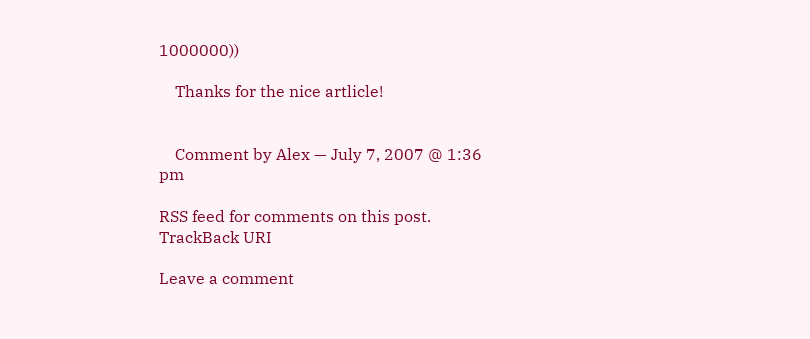1000000))

    Thanks for the nice artlicle!


    Comment by Alex — July 7, 2007 @ 1:36 pm

RSS feed for comments on this post. TrackBack URI

Leave a comment